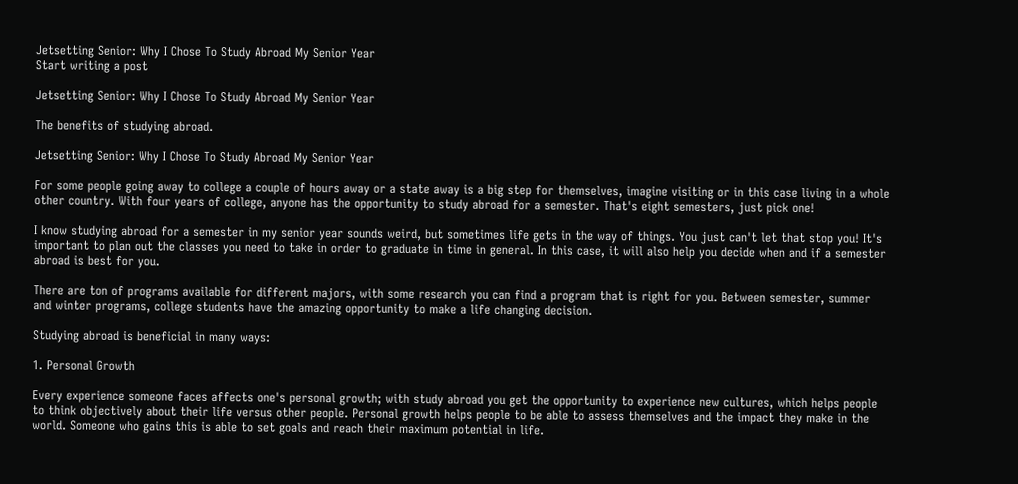Jetsetting Senior: Why I Chose To Study Abroad My Senior Year
Start writing a post

Jetsetting Senior: Why I Chose To Study Abroad My Senior Year

The benefits of studying abroad.

Jetsetting Senior: Why I Chose To Study Abroad My Senior Year

For some people going away to college a couple of hours away or a state away is a big step for themselves, imagine visiting or in this case living in a whole other country. With four years of college, anyone has the opportunity to study abroad for a semester. That's eight semesters, just pick one!

I know studying abroad for a semester in my senior year sounds weird, but sometimes life gets in the way of things. You just can't let that stop you! It's important to plan out the classes you need to take in order to graduate in time in general. In this case, it will also help you decide when and if a semester abroad is best for you.

There are ton of programs available for different majors, with some research you can find a program that is right for you. Between semester, summer and winter programs, college students have the amazing opportunity to make a life changing decision.

Studying abroad is beneficial in many ways:

1. Personal Growth

Every experience someone faces affects one's personal growth; with study abroad you get the opportunity to experience new cultures, which helps people to think objectively about their life versus other people. Personal growth helps people to be able to assess themselves and the impact they make in the world. Someone who gains this is able to set goals and reach their maximum potential in life.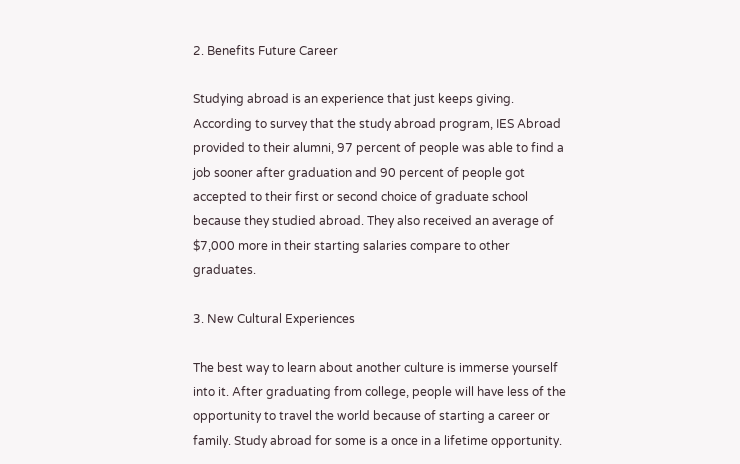2. Benefits Future Career

Studying abroad is an experience that just keeps giving. According to survey that the study abroad program, IES Abroad provided to their alumni, 97 percent of people was able to find a job sooner after graduation and 90 percent of people got accepted to their first or second choice of graduate school because they studied abroad. They also received an average of $7,000 more in their starting salaries compare to other graduates.

3. New Cultural Experiences

The best way to learn about another culture is immerse yourself into it. After graduating from college, people will have less of the opportunity to travel the world because of starting a career or family. Study abroad for some is a once in a lifetime opportunity.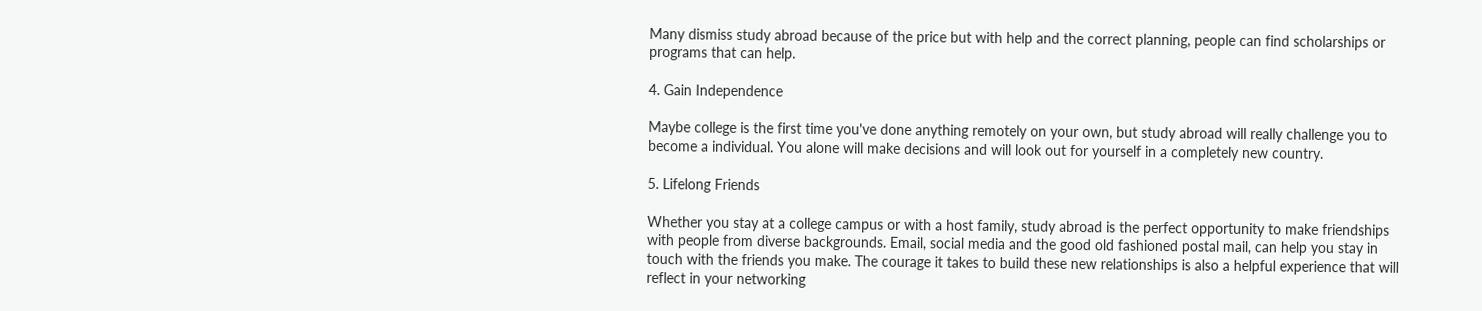Many dismiss study abroad because of the price but with help and the correct planning, people can find scholarships or programs that can help.

4. Gain Independence

Maybe college is the first time you've done anything remotely on your own, but study abroad will really challenge you to become a individual. You alone will make decisions and will look out for yourself in a completely new country.

5. Lifelong Friends

Whether you stay at a college campus or with a host family, study abroad is the perfect opportunity to make friendships with people from diverse backgrounds. Email, social media and the good old fashioned postal mail, can help you stay in touch with the friends you make. The courage it takes to build these new relationships is also a helpful experience that will reflect in your networking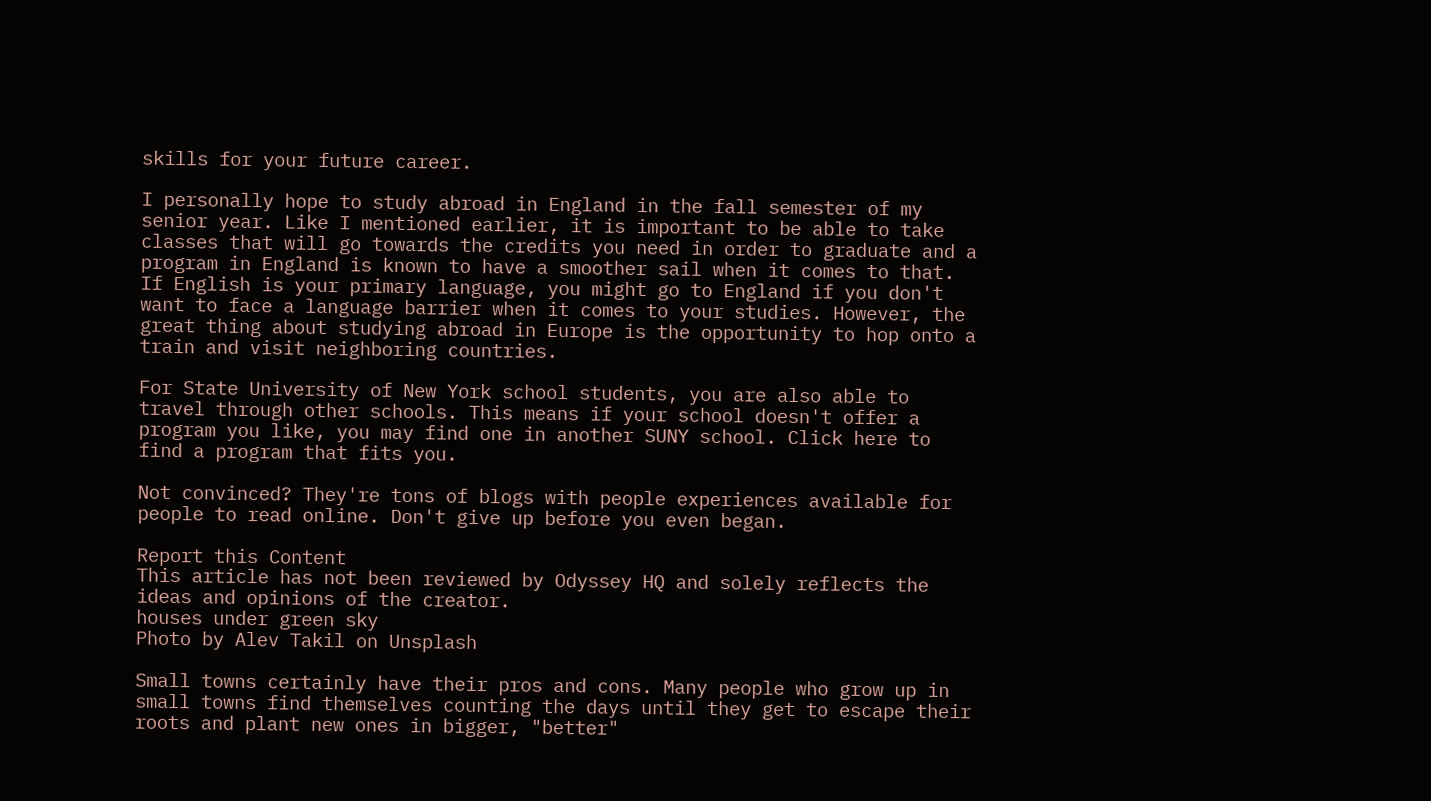skills for your future career.

I personally hope to study abroad in England in the fall semester of my senior year. Like I mentioned earlier, it is important to be able to take classes that will go towards the credits you need in order to graduate and a program in England is known to have a smoother sail when it comes to that. If English is your primary language, you might go to England if you don't want to face a language barrier when it comes to your studies. However, the great thing about studying abroad in Europe is the opportunity to hop onto a train and visit neighboring countries.

For State University of New York school students, you are also able to travel through other schools. This means if your school doesn't offer a program you like, you may find one in another SUNY school. Click here to find a program that fits you.

Not convinced? They're tons of blogs with people experiences available for people to read online. Don't give up before you even began.

Report this Content
This article has not been reviewed by Odyssey HQ and solely reflects the ideas and opinions of the creator.
houses under green sky
Photo by Alev Takil on Unsplash

Small towns certainly have their pros and cons. Many people who grow up in small towns find themselves counting the days until they get to escape their roots and plant new ones in bigger, "better"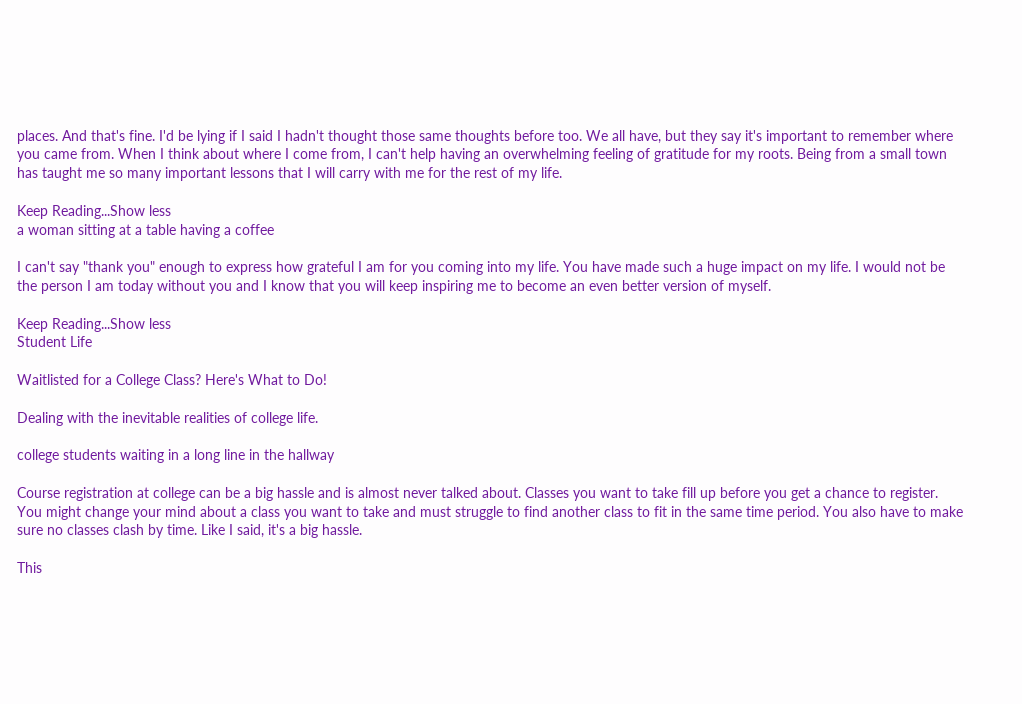places. And that's fine. I'd be lying if I said I hadn't thought those same thoughts before too. We all have, but they say it's important to remember where you came from. When I think about where I come from, I can't help having an overwhelming feeling of gratitude for my roots. Being from a small town has taught me so many important lessons that I will carry with me for the rest of my life.

Keep Reading...Show less
a woman sitting at a table having a coffee

I can't say "thank you" enough to express how grateful I am for you coming into my life. You have made such a huge impact on my life. I would not be the person I am today without you and I know that you will keep inspiring me to become an even better version of myself.

Keep Reading...Show less
Student Life

Waitlisted for a College Class? Here's What to Do!

Dealing with the inevitable realities of college life.

college students waiting in a long line in the hallway

Course registration at college can be a big hassle and is almost never talked about. Classes you want to take fill up before you get a chance to register. You might change your mind about a class you want to take and must struggle to find another class to fit in the same time period. You also have to make sure no classes clash by time. Like I said, it's a big hassle.

This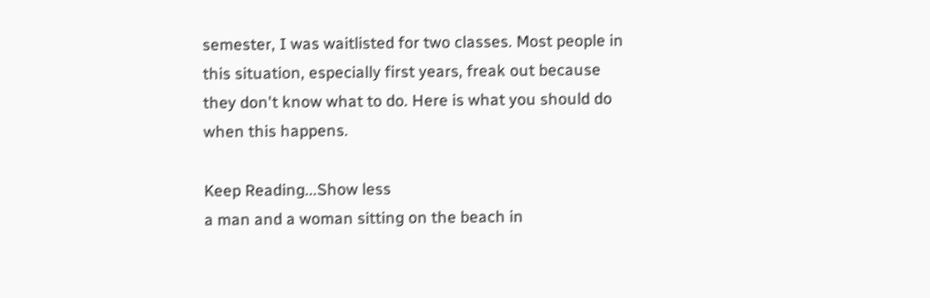semester, I was waitlisted for two classes. Most people in this situation, especially first years, freak out because they don't know what to do. Here is what you should do when this happens.

Keep Reading...Show less
a man and a woman sitting on the beach in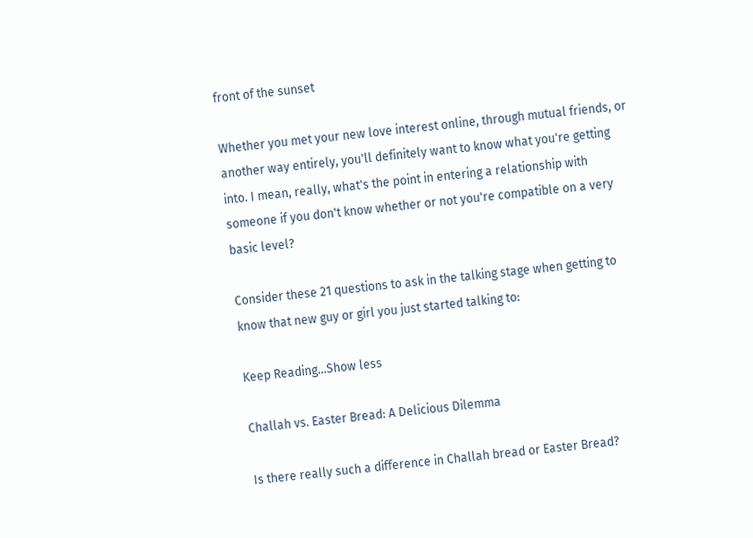front of the sunset

Whether you met your new love interest online, through mutual friends, or another way entirely, you'll definitely want to know what you're getting into. I mean, really, what's the point in entering a relationship with someone if you don't know whether or not you're compatible on a very basic level?

Consider these 21 questions to ask in the talking stage when getting to know that new guy or girl you just started talking to:

Keep Reading...Show less

Challah vs. Easter Bread: A Delicious Dilemma

Is there really such a difference in Challah bread or Easter Bread?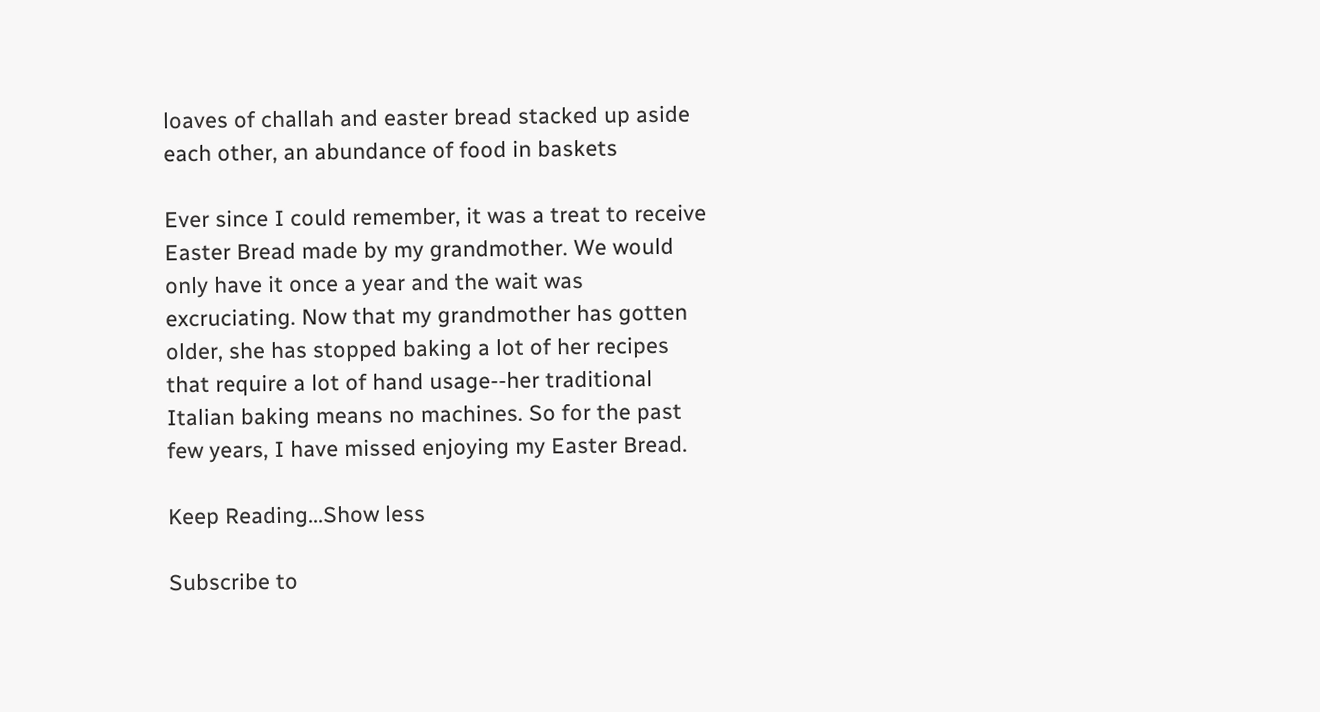loaves of challah and easter bread stacked up aside each other, an abundance of food in baskets

Ever since I could remember, it was a treat to receive Easter Bread made by my grandmother. We would only have it once a year and the wait was excruciating. Now that my grandmother has gotten older, she has stopped baking a lot of her recipes that require a lot of hand usage--her traditional Italian baking means no machines. So for the past few years, I have missed enjoying my Easter Bread.

Keep Reading...Show less

Subscribe to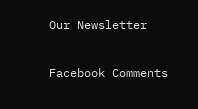Our Newsletter

Facebook Comments